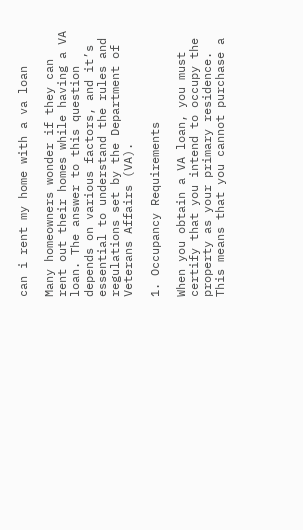can i rent my home with a va loan

Many homeowners wonder if they can rent out their homes while having a VA loan. The answer to this question depends on various factors, and it’s essential to understand the rules and regulations set by the Department of Veterans Affairs (VA).

1. Occupancy Requirements

When you obtain a VA loan, you must certify that you intend to occupy the property as your primary residence. This means that you cannot purchase a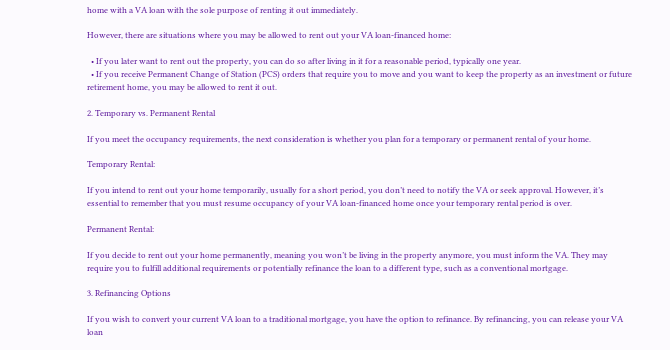home with a VA loan with the sole purpose of renting it out immediately.

However, there are situations where you may be allowed to rent out your VA loan-financed home:

  • If you later want to rent out the property, you can do so after living in it for a reasonable period, typically one year.
  • If you receive Permanent Change of Station (PCS) orders that require you to move and you want to keep the property as an investment or future retirement home, you may be allowed to rent it out.

2. Temporary vs. Permanent Rental

If you meet the occupancy requirements, the next consideration is whether you plan for a temporary or permanent rental of your home.

Temporary Rental:

If you intend to rent out your home temporarily, usually for a short period, you don’t need to notify the VA or seek approval. However, it’s essential to remember that you must resume occupancy of your VA loan-financed home once your temporary rental period is over.

Permanent Rental:

If you decide to rent out your home permanently, meaning you won’t be living in the property anymore, you must inform the VA. They may require you to fulfill additional requirements or potentially refinance the loan to a different type, such as a conventional mortgage.

3. Refinancing Options

If you wish to convert your current VA loan to a traditional mortgage, you have the option to refinance. By refinancing, you can release your VA loan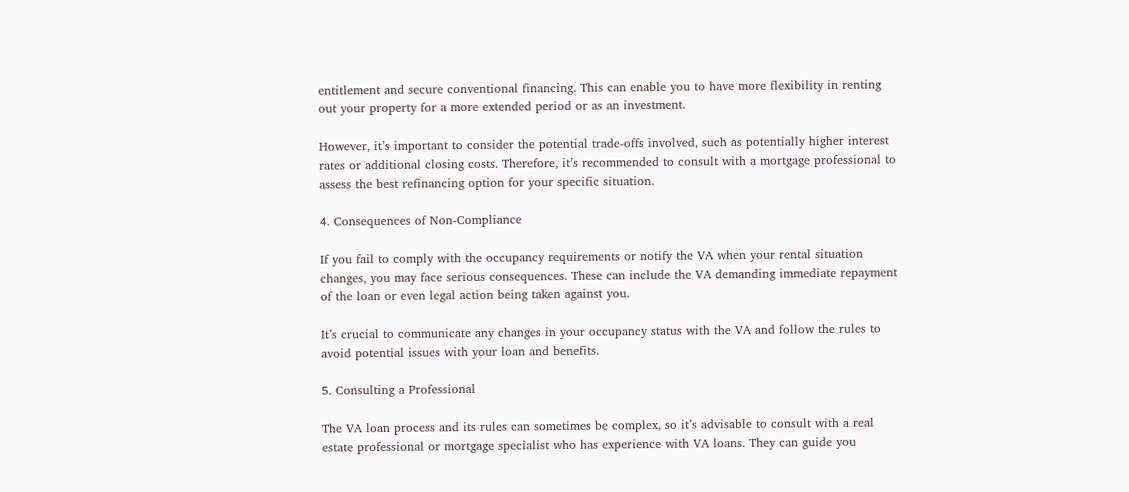entitlement and secure conventional financing. This can enable you to have more flexibility in renting out your property for a more extended period or as an investment.

However, it’s important to consider the potential trade-offs involved, such as potentially higher interest rates or additional closing costs. Therefore, it’s recommended to consult with a mortgage professional to assess the best refinancing option for your specific situation.

4. Consequences of Non-Compliance

If you fail to comply with the occupancy requirements or notify the VA when your rental situation changes, you may face serious consequences. These can include the VA demanding immediate repayment of the loan or even legal action being taken against you.

It’s crucial to communicate any changes in your occupancy status with the VA and follow the rules to avoid potential issues with your loan and benefits.

5. Consulting a Professional

The VA loan process and its rules can sometimes be complex, so it’s advisable to consult with a real estate professional or mortgage specialist who has experience with VA loans. They can guide you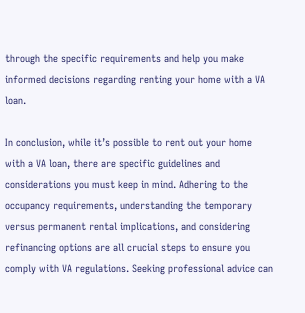through the specific requirements and help you make informed decisions regarding renting your home with a VA loan.

In conclusion, while it’s possible to rent out your home with a VA loan, there are specific guidelines and considerations you must keep in mind. Adhering to the occupancy requirements, understanding the temporary versus permanent rental implications, and considering refinancing options are all crucial steps to ensure you comply with VA regulations. Seeking professional advice can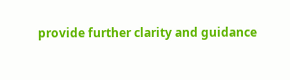provide further clarity and guidance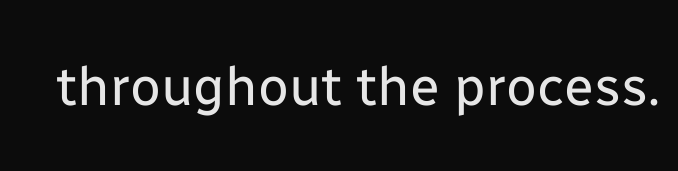throughout the process.